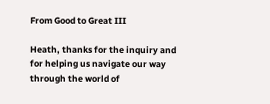From Good to Great III

Heath, thanks for the inquiry and for helping us navigate our way through the world of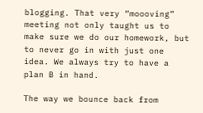blogging. That very “moooving” meeting not only taught us to make sure we do our homework, but to never go in with just one idea. We always try to have a plan B in hand.

The way we bounce back from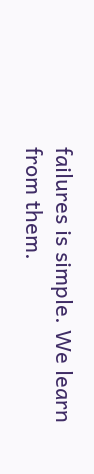failures is simple. We learn from them.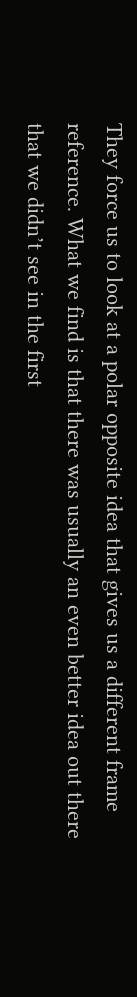They force us to look at a polar opposite idea that gives us a different frame reference. What we find is that there was usually an even better idea out there that we didn’t see in the first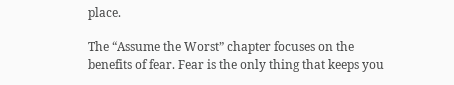place.

The “Assume the Worst” chapter focuses on the benefits of fear. Fear is the only thing that keeps you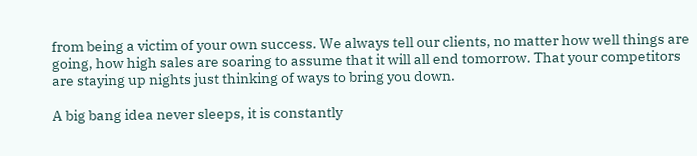from being a victim of your own success. We always tell our clients, no matter how well things are going, how high sales are soaring to assume that it will all end tomorrow. That your competitors are staying up nights just thinking of ways to bring you down.

A big bang idea never sleeps, it is constantly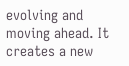evolving and moving ahead. It creates a new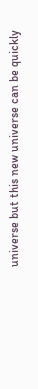universe but this new universe can be quickly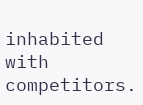inhabited with competitors.